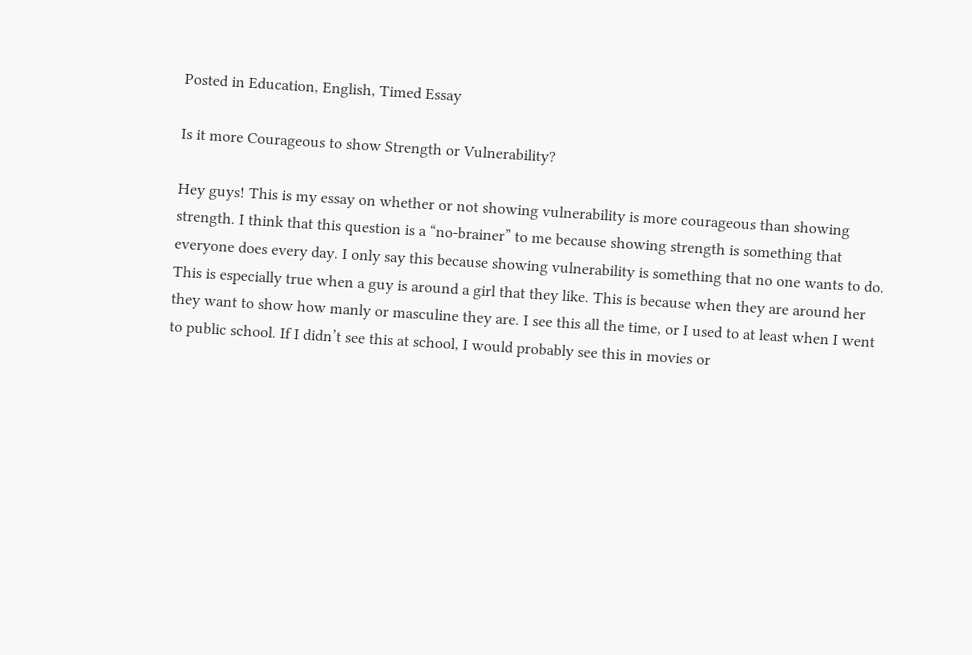Posted in Education, English, Timed Essay

Is it more Courageous to show Strength or Vulnerability?

Hey guys! This is my essay on whether or not showing vulnerability is more courageous than showing strength. I think that this question is a “no-brainer” to me because showing strength is something that everyone does every day. I only say this because showing vulnerability is something that no one wants to do. This is especially true when a guy is around a girl that they like. This is because when they are around her they want to show how manly or masculine they are. I see this all the time, or I used to at least when I went to public school. If I didn’t see this at school, I would probably see this in movies or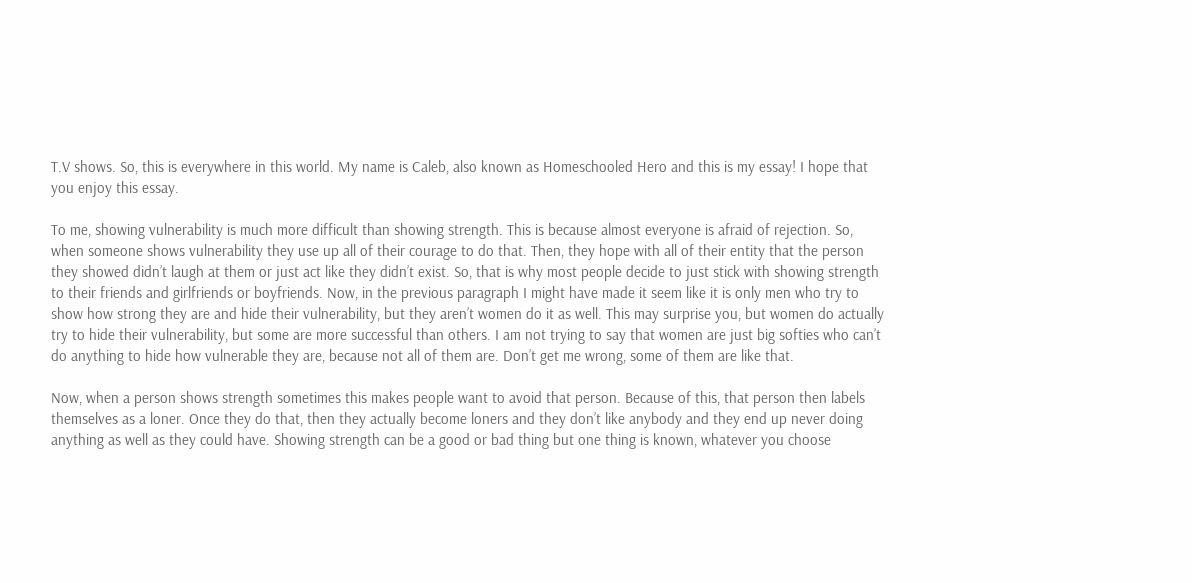T.V shows. So, this is everywhere in this world. My name is Caleb, also known as Homeschooled Hero and this is my essay! I hope that you enjoy this essay.

To me, showing vulnerability is much more difficult than showing strength. This is because almost everyone is afraid of rejection. So, when someone shows vulnerability they use up all of their courage to do that. Then, they hope with all of their entity that the person they showed didn’t laugh at them or just act like they didn’t exist. So, that is why most people decide to just stick with showing strength to their friends and girlfriends or boyfriends. Now, in the previous paragraph I might have made it seem like it is only men who try to show how strong they are and hide their vulnerability, but they aren’t women do it as well. This may surprise you, but women do actually try to hide their vulnerability, but some are more successful than others. I am not trying to say that women are just big softies who can’t do anything to hide how vulnerable they are, because not all of them are. Don’t get me wrong, some of them are like that.

Now, when a person shows strength sometimes this makes people want to avoid that person. Because of this, that person then labels themselves as a loner. Once they do that, then they actually become loners and they don’t like anybody and they end up never doing anything as well as they could have. Showing strength can be a good or bad thing but one thing is known, whatever you choose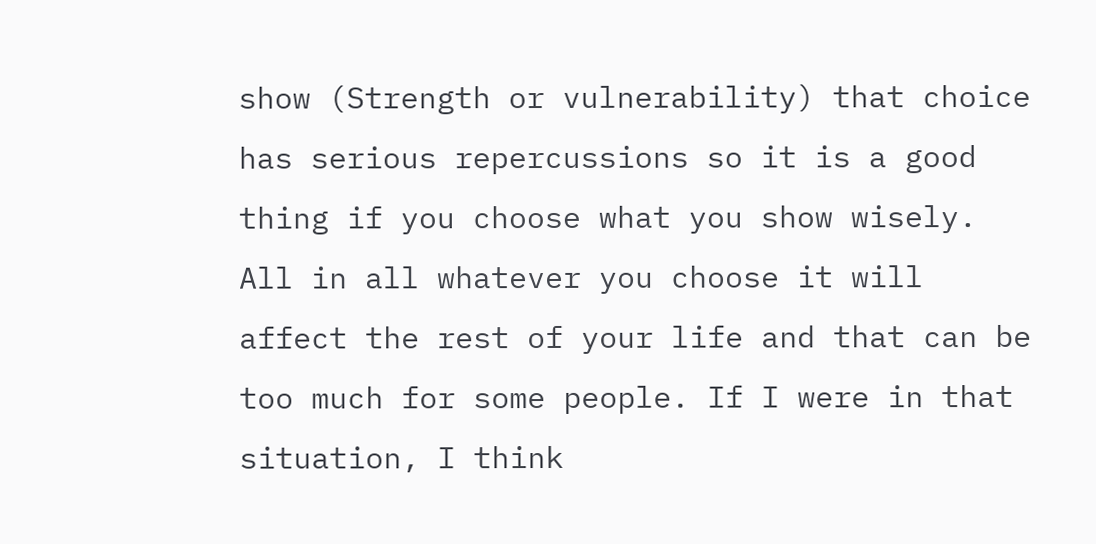show (Strength or vulnerability) that choice has serious repercussions so it is a good thing if you choose what you show wisely. All in all whatever you choose it will affect the rest of your life and that can be too much for some people. If I were in that situation, I think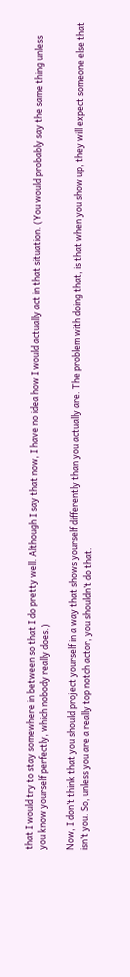that I would try to stay somewhere in between so that I do pretty well. Although I say that now, I have no idea how I would actually act in that situation. (You would probably say the same thing unless you know yourself perfectly, which nobody really does.)

Now, I don’t think that you should project yourself in a way that shows yourself differently than you actually are. The problem with doing that, is that when you show up, they will expect someone else that isn’t you. So, unless you are a really top notch actor, you shouldn’t do that.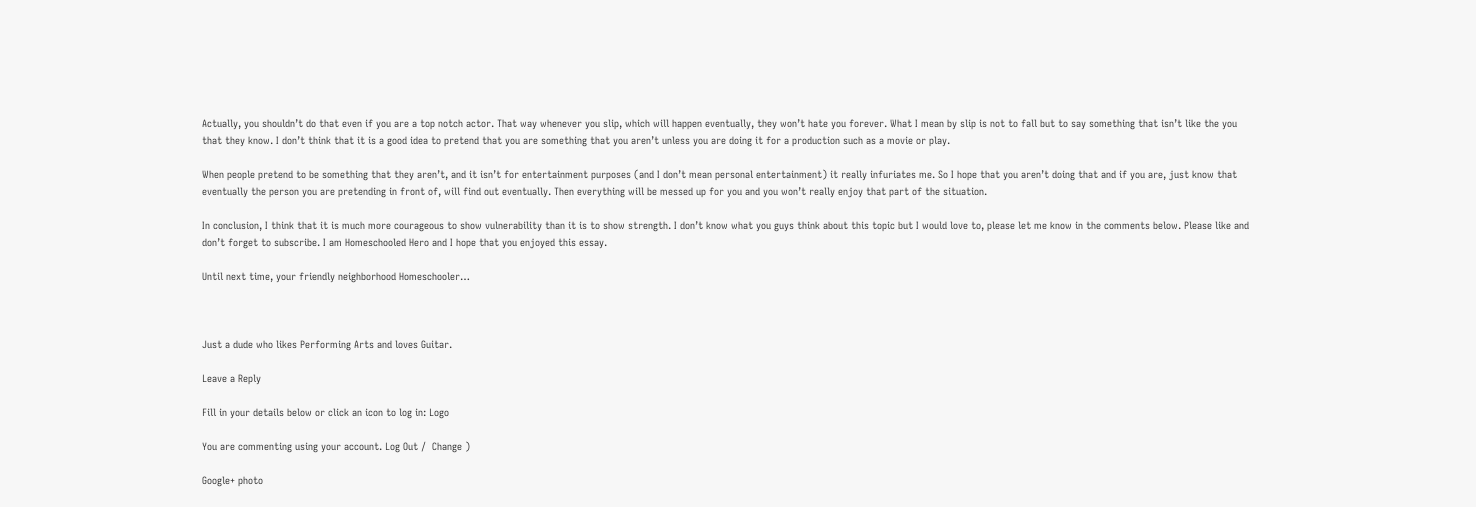Actually, you shouldn’t do that even if you are a top notch actor. That way whenever you slip, which will happen eventually, they won’t hate you forever. What I mean by slip is not to fall but to say something that isn’t like the you that they know. I don’t think that it is a good idea to pretend that you are something that you aren’t unless you are doing it for a production such as a movie or play.

When people pretend to be something that they aren’t, and it isn’t for entertainment purposes (and I don’t mean personal entertainment) it really infuriates me. So I hope that you aren’t doing that and if you are, just know that eventually the person you are pretending in front of, will find out eventually. Then everything will be messed up for you and you won’t really enjoy that part of the situation.

In conclusion, I think that it is much more courageous to show vulnerability than it is to show strength. I don’t know what you guys think about this topic but I would love to, please let me know in the comments below. Please like and don’t forget to subscribe. I am Homeschooled Hero and I hope that you enjoyed this essay.

Until next time, your friendly neighborhood Homeschooler…



Just a dude who likes Performing Arts and loves Guitar.

Leave a Reply

Fill in your details below or click an icon to log in: Logo

You are commenting using your account. Log Out /  Change )

Google+ photo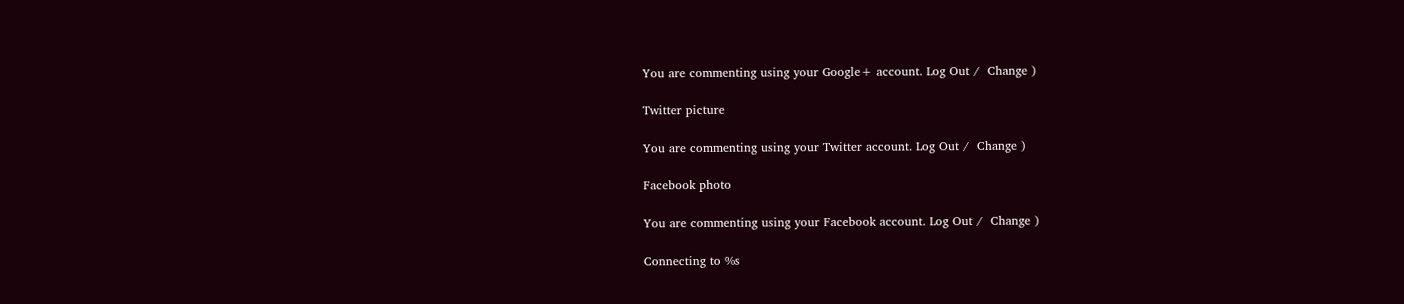You are commenting using your Google+ account. Log Out /  Change )

Twitter picture

You are commenting using your Twitter account. Log Out /  Change )

Facebook photo

You are commenting using your Facebook account. Log Out /  Change )

Connecting to %s